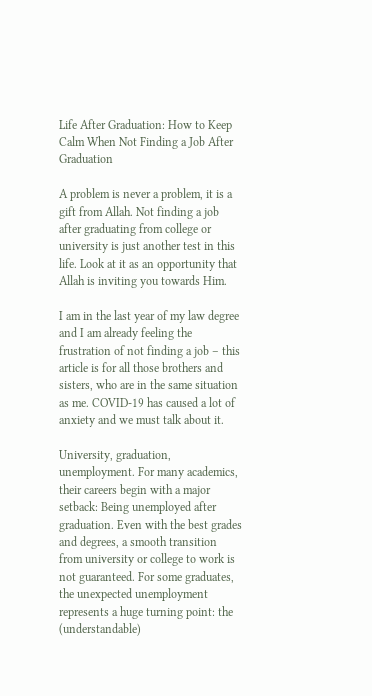Life After Graduation: How to Keep Calm When Not Finding a Job After Graduation

A problem is never a problem, it is a gift from Allah. Not finding a job after graduating from college or university is just another test in this life. Look at it as an opportunity that Allah is inviting you towards Him.

I am in the last year of my law degree and I am already feeling the frustration of not finding a job – this article is for all those brothers and sisters, who are in the same situation as me. COVID-19 has caused a lot of anxiety and we must talk about it.

University, graduation, unemployment. For many academics, their careers begin with a major setback: Being unemployed after graduation. Even with the best grades and degrees, a smooth transition from university or college to work is not guaranteed. For some graduates, the unexpected unemployment represents a huge turning point: the (understandable)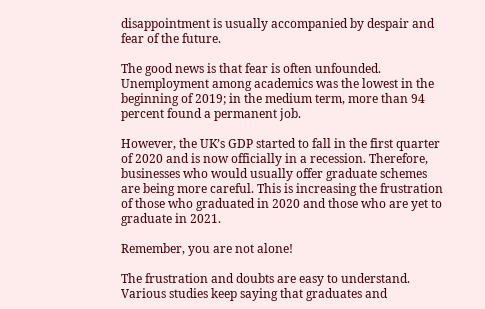disappointment is usually accompanied by despair and fear of the future.

The good news is that fear is often unfounded. Unemployment among academics was the lowest in the beginning of 2019; in the medium term, more than 94 percent found a permanent job.

However, the UK’s GDP started to fall in the first quarter of 2020 and is now officially in a recession. Therefore, businesses who would usually offer graduate schemes are being more careful. This is increasing the frustration of those who graduated in 2020 and those who are yet to graduate in 2021.

Remember, you are not alone!

The frustration and doubts are easy to understand. Various studies keep saying that graduates and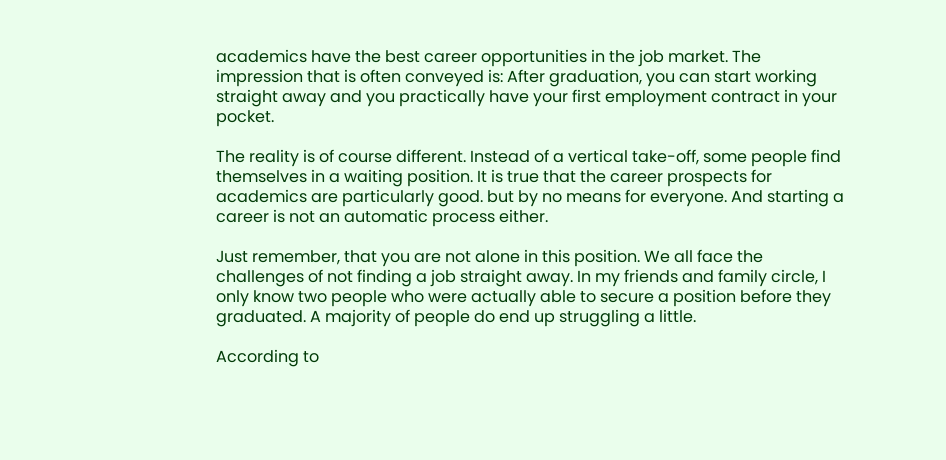academics have the best career opportunities in the job market. The impression that is often conveyed is: After graduation, you can start working straight away and you practically have your first employment contract in your pocket.

The reality is of course different. Instead of a vertical take-off, some people find themselves in a waiting position. It is true that the career prospects for academics are particularly good. but by no means for everyone. And starting a career is not an automatic process either.

Just remember, that you are not alone in this position. We all face the challenges of not finding a job straight away. In my friends and family circle, I only know two people who were actually able to secure a position before they graduated. A majority of people do end up struggling a little.

According to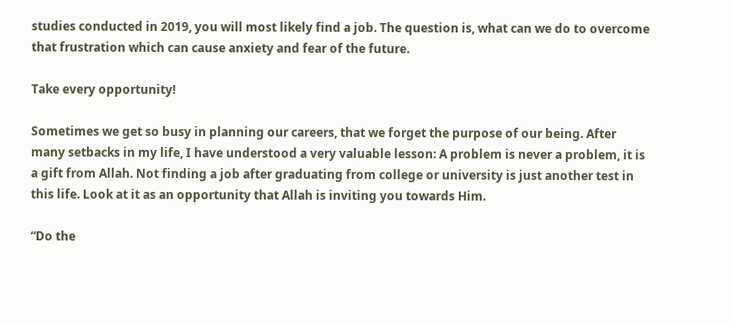studies conducted in 2019, you will most likely find a job. The question is, what can we do to overcome that frustration which can cause anxiety and fear of the future.

Take every opportunity!

Sometimes we get so busy in planning our careers, that we forget the purpose of our being. After many setbacks in my life, I have understood a very valuable lesson: A problem is never a problem, it is a gift from Allah. Not finding a job after graduating from college or university is just another test in this life. Look at it as an opportunity that Allah is inviting you towards Him.

“Do the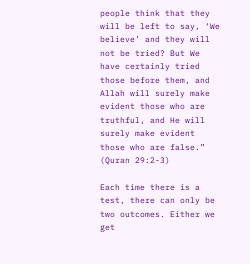people think that they will be left to say, ‘We believe’ and they will not be tried? But We have certainly tried those before them, and Allah will surely make evident those who are truthful, and He will surely make evident those who are false.” (Quran 29:2-3)

Each time there is a test, there can only be two outcomes. Either we get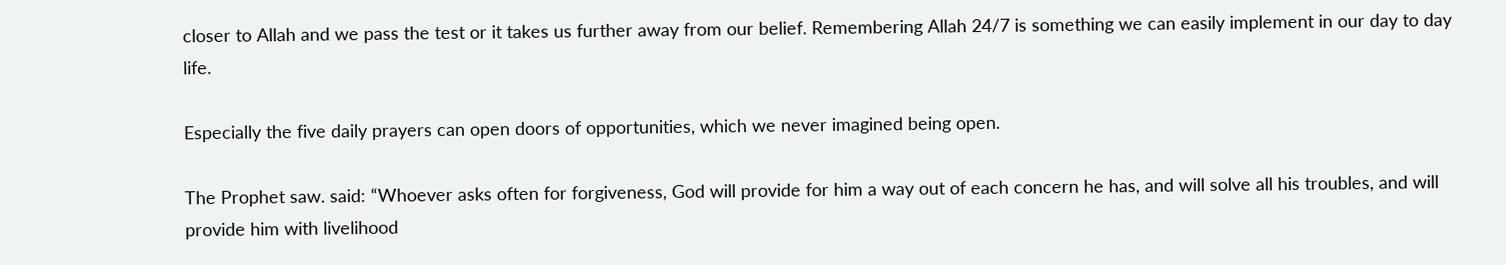closer to Allah and we pass the test or it takes us further away from our belief. Remembering Allah 24/7 is something we can easily implement in our day to day life.

Especially the five daily prayers can open doors of opportunities, which we never imagined being open.

The Prophet saw. said: “Whoever asks often for forgiveness, God will provide for him a way out of each concern he has, and will solve all his troubles, and will provide him with livelihood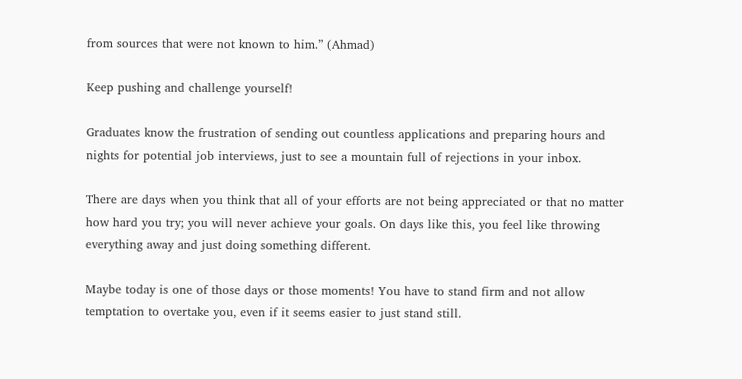from sources that were not known to him.” (Ahmad)

Keep pushing and challenge yourself!

Graduates know the frustration of sending out countless applications and preparing hours and nights for potential job interviews, just to see a mountain full of rejections in your inbox.

There are days when you think that all of your efforts are not being appreciated or that no matter how hard you try; you will never achieve your goals. On days like this, you feel like throwing everything away and just doing something different.

Maybe today is one of those days or those moments! You have to stand firm and not allow temptation to overtake you, even if it seems easier to just stand still.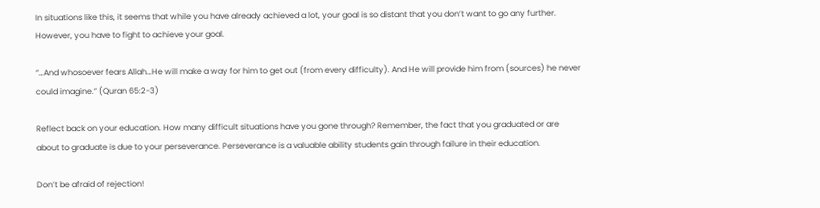In situations like this, it seems that while you have already achieved a lot, your goal is so distant that you don’t want to go any further. However, you have to fight to achieve your goal.

“…And whosoever fears Allah…He will make a way for him to get out (from every difficulty). And He will provide him from (sources) he never could imagine.” (Quran 65:2-3)

Reflect back on your education. How many difficult situations have you gone through? Remember, the fact that you graduated or are about to graduate is due to your perseverance. Perseverance is a valuable ability students gain through failure in their education.

Don’t be afraid of rejection!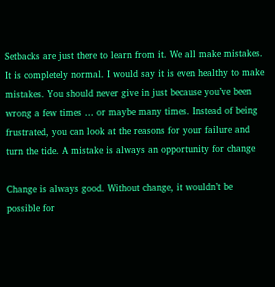Setbacks are just there to learn from it. We all make mistakes. It is completely normal. I would say it is even healthy to make mistakes. You should never give in just because you’ve been wrong a few times … or maybe many times. Instead of being frustrated, you can look at the reasons for your failure and turn the tide. A mistake is always an opportunity for change

Change is always good. Without change, it wouldn’t be possible for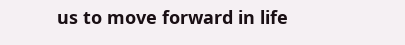us to move forward in life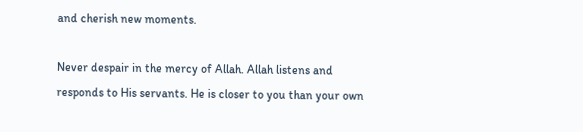and cherish new moments.

Never despair in the mercy of Allah. Allah listens and responds to His servants. He is closer to you than your own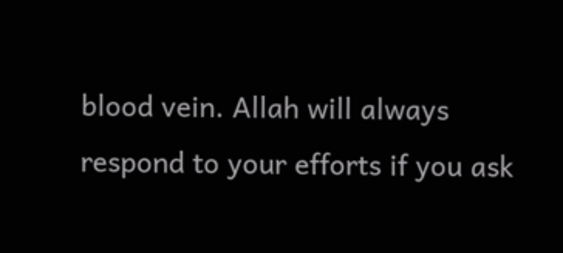blood vein. Allah will always respond to your efforts if you ask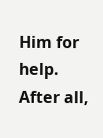Him for help. After all,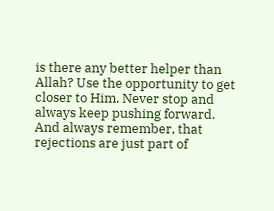is there any better helper than Allah? Use the opportunity to get closer to Him. Never stop and always keep pushing forward. And always remember, that rejections are just part of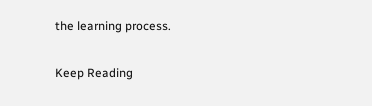the learning process.

Keep Reading